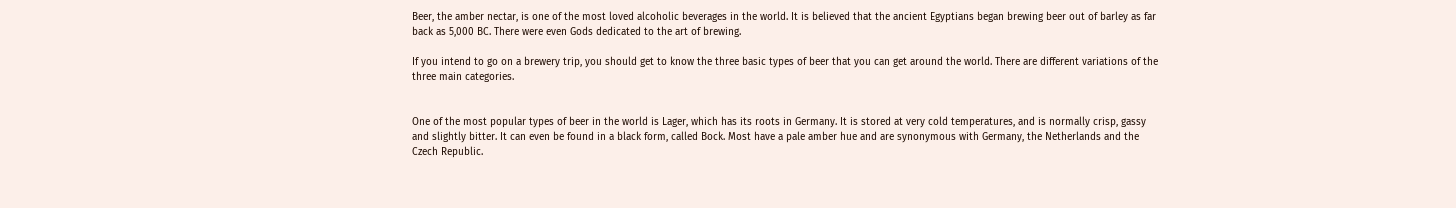Beer, the amber nectar, is one of the most loved alcoholic beverages in the world. It is believed that the ancient Egyptians began brewing beer out of barley as far back as 5,000 BC. There were even Gods dedicated to the art of brewing.

If you intend to go on a brewery trip, you should get to know the three basic types of beer that you can get around the world. There are different variations of the three main categories.


One of the most popular types of beer in the world is Lager, which has its roots in Germany. It is stored at very cold temperatures, and is normally crisp, gassy and slightly bitter. It can even be found in a black form, called Bock. Most have a pale amber hue and are synonymous with Germany, the Netherlands and the Czech Republic.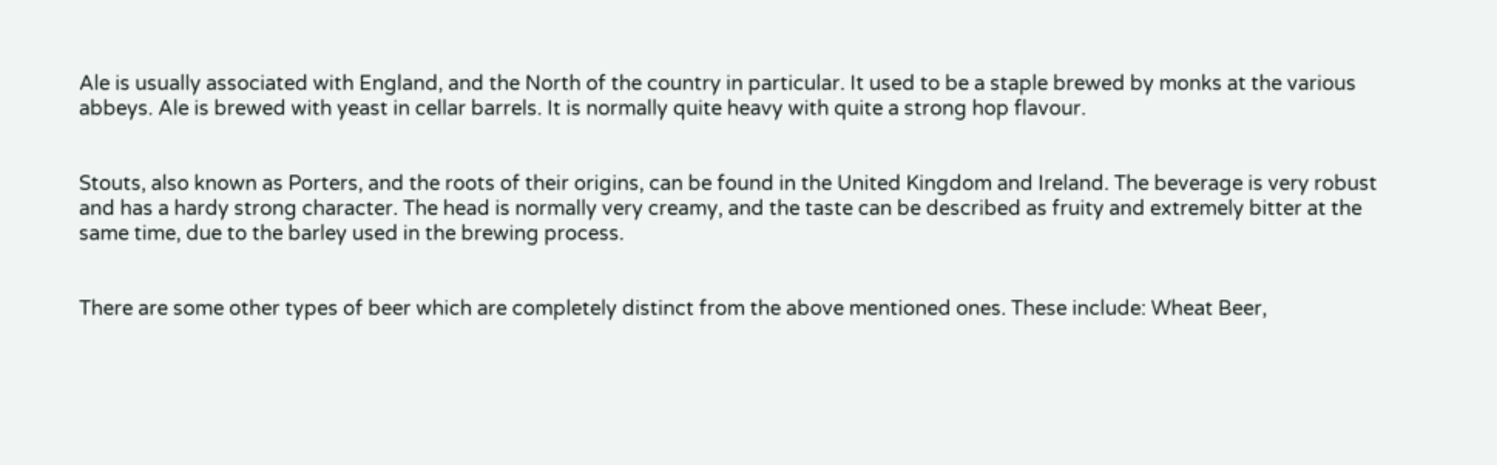Ale is usually associated with England, and the North of the country in particular. It used to be a staple brewed by monks at the various abbeys. Ale is brewed with yeast in cellar barrels. It is normally quite heavy with quite a strong hop flavour.


Stouts, also known as Porters, and the roots of their origins, can be found in the United Kingdom and Ireland. The beverage is very robust and has a hardy strong character. The head is normally very creamy, and the taste can be described as fruity and extremely bitter at the same time, due to the barley used in the brewing process.


There are some other types of beer which are completely distinct from the above mentioned ones. These include: Wheat Beer,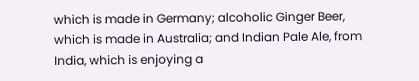which is made in Germany; alcoholic Ginger Beer, which is made in Australia; and Indian Pale Ale, from India, which is enjoying a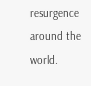resurgence around the world.